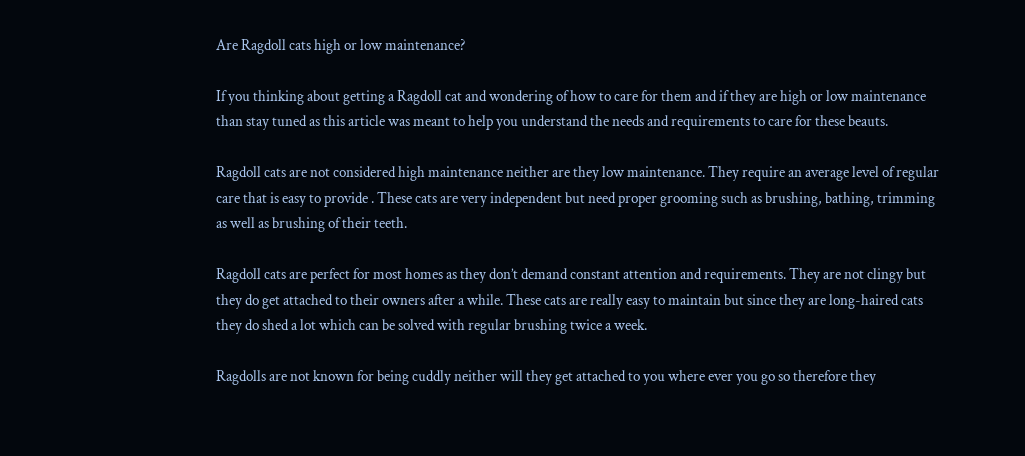Are Ragdoll cats high or low maintenance?

If you thinking about getting a Ragdoll cat and wondering of how to care for them and if they are high or low maintenance than stay tuned as this article was meant to help you understand the needs and requirements to care for these beauts.

Ragdoll cats are not considered high maintenance neither are they low maintenance. They require an average level of regular care that is easy to provide . These cats are very independent but need proper grooming such as brushing, bathing, trimming as well as brushing of their teeth.

Ragdoll cats are perfect for most homes as they don’t demand constant attention and requirements. They are not clingy but they do get attached to their owners after a while. These cats are really easy to maintain but since they are long-haired cats they do shed a lot which can be solved with regular brushing twice a week.

Ragdolls are not known for being cuddly neither will they get attached to you where ever you go so therefore they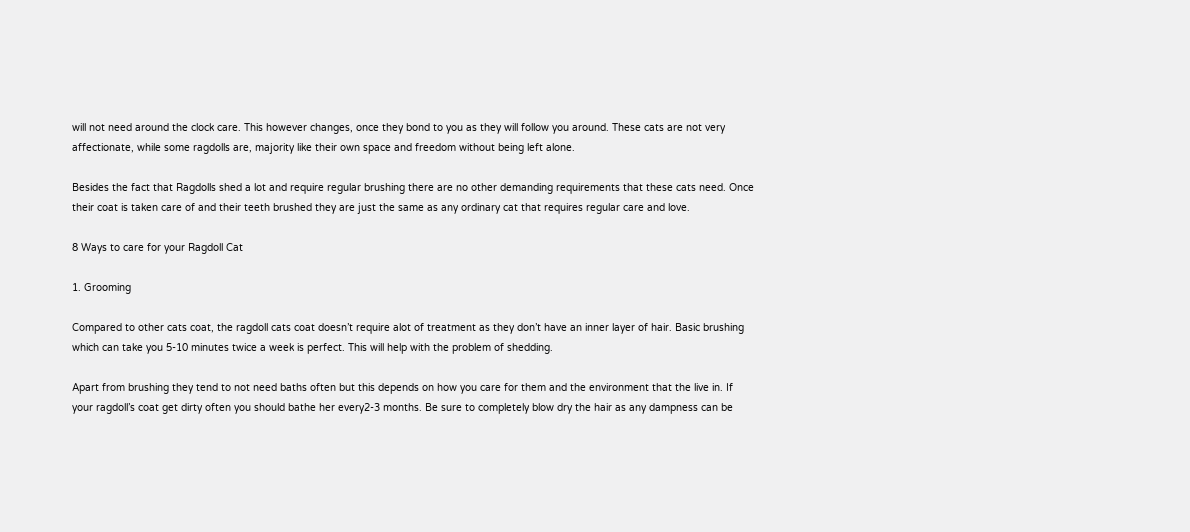will not need around the clock care. This however changes, once they bond to you as they will follow you around. These cats are not very affectionate, while some ragdolls are, majority like their own space and freedom without being left alone.

Besides the fact that Ragdolls shed a lot and require regular brushing there are no other demanding requirements that these cats need. Once their coat is taken care of and their teeth brushed they are just the same as any ordinary cat that requires regular care and love.

8 Ways to care for your Ragdoll Cat

1. Grooming

Compared to other cats coat, the ragdoll cats coat doesn’t require alot of treatment as they don’t have an inner layer of hair. Basic brushing which can take you 5-10 minutes twice a week is perfect. This will help with the problem of shedding.

Apart from brushing they tend to not need baths often but this depends on how you care for them and the environment that the live in. If your ragdoll’s coat get dirty often you should bathe her every2-3 months. Be sure to completely blow dry the hair as any dampness can be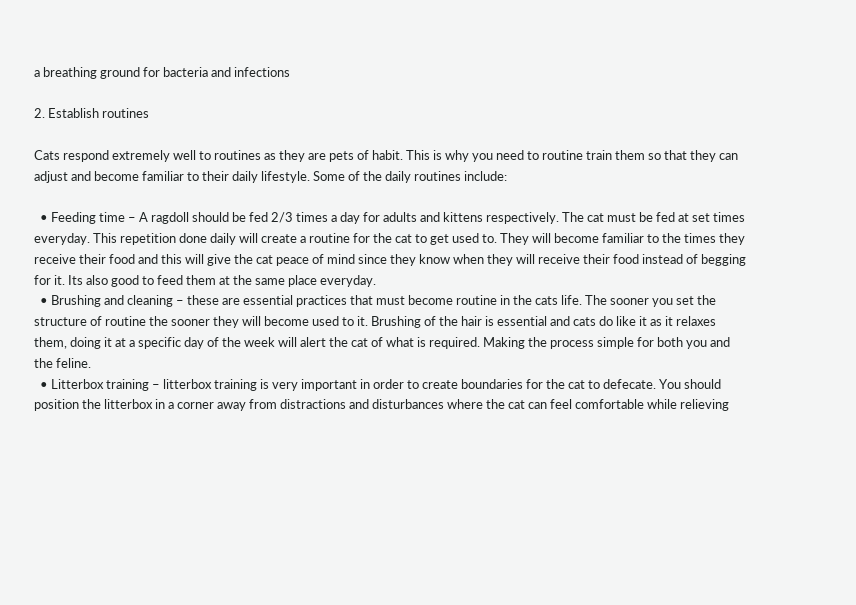a breathing ground for bacteria and infections

2. Establish routines

Cats respond extremely well to routines as they are pets of habit. This is why you need to routine train them so that they can adjust and become familiar to their daily lifestyle. Some of the daily routines include:

  • Feeding time – A ragdoll should be fed 2/3 times a day for adults and kittens respectively. The cat must be fed at set times everyday. This repetition done daily will create a routine for the cat to get used to. They will become familiar to the times they receive their food and this will give the cat peace of mind since they know when they will receive their food instead of begging for it. Its also good to feed them at the same place everyday.
  • Brushing and cleaning – these are essential practices that must become routine in the cats life. The sooner you set the structure of routine the sooner they will become used to it. Brushing of the hair is essential and cats do like it as it relaxes them, doing it at a specific day of the week will alert the cat of what is required. Making the process simple for both you and the feline.
  • Litterbox training – litterbox training is very important in order to create boundaries for the cat to defecate. You should position the litterbox in a corner away from distractions and disturbances where the cat can feel comfortable while relieving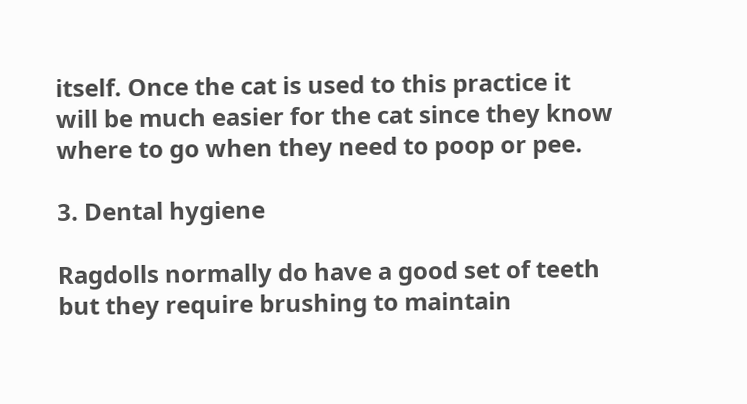itself. Once the cat is used to this practice it will be much easier for the cat since they know where to go when they need to poop or pee.

3. Dental hygiene

Ragdolls normally do have a good set of teeth but they require brushing to maintain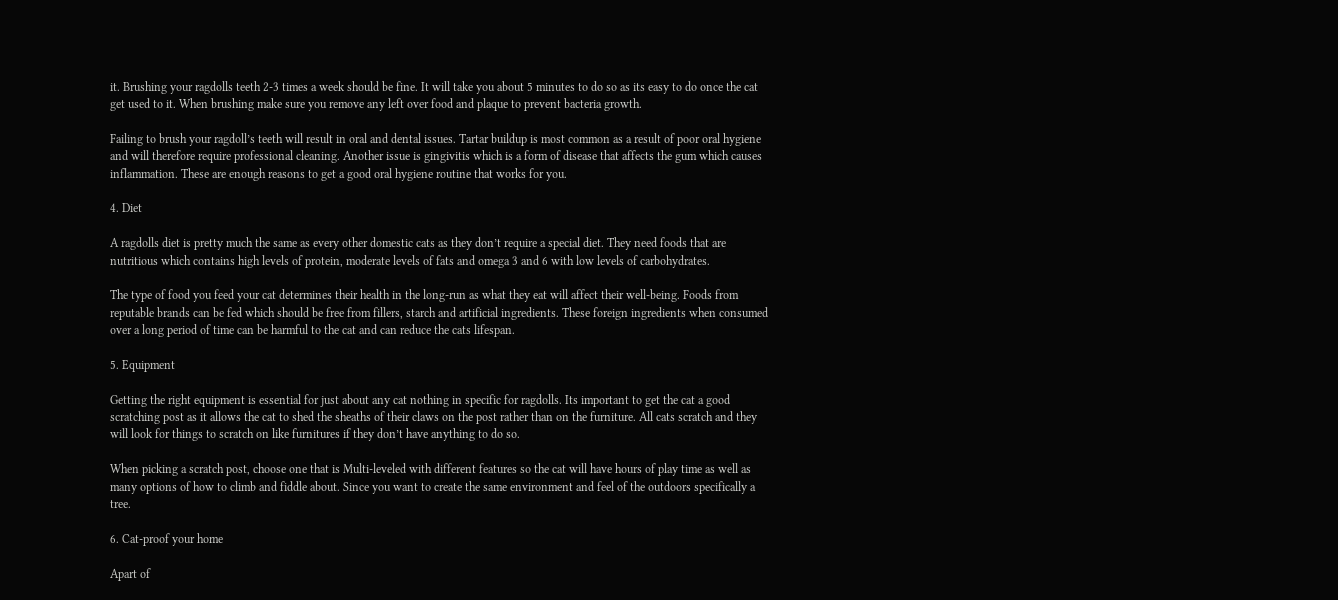it. Brushing your ragdolls teeth 2-3 times a week should be fine. It will take you about 5 minutes to do so as its easy to do once the cat get used to it. When brushing make sure you remove any left over food and plaque to prevent bacteria growth.

Failing to brush your ragdoll’s teeth will result in oral and dental issues. Tartar buildup is most common as a result of poor oral hygiene and will therefore require professional cleaning. Another issue is gingivitis which is a form of disease that affects the gum which causes inflammation. These are enough reasons to get a good oral hygiene routine that works for you.

4. Diet

A ragdolls diet is pretty much the same as every other domestic cats as they don’t require a special diet. They need foods that are nutritious which contains high levels of protein, moderate levels of fats and omega 3 and 6 with low levels of carbohydrates.

The type of food you feed your cat determines their health in the long-run as what they eat will affect their well-being. Foods from reputable brands can be fed which should be free from fillers, starch and artificial ingredients. These foreign ingredients when consumed over a long period of time can be harmful to the cat and can reduce the cats lifespan.

5. Equipment

Getting the right equipment is essential for just about any cat nothing in specific for ragdolls. Its important to get the cat a good scratching post as it allows the cat to shed the sheaths of their claws on the post rather than on the furniture. All cats scratch and they will look for things to scratch on like furnitures if they don’t have anything to do so.

When picking a scratch post, choose one that is Multi-leveled with different features so the cat will have hours of play time as well as many options of how to climb and fiddle about. Since you want to create the same environment and feel of the outdoors specifically a tree.

6. Cat-proof your home

Apart of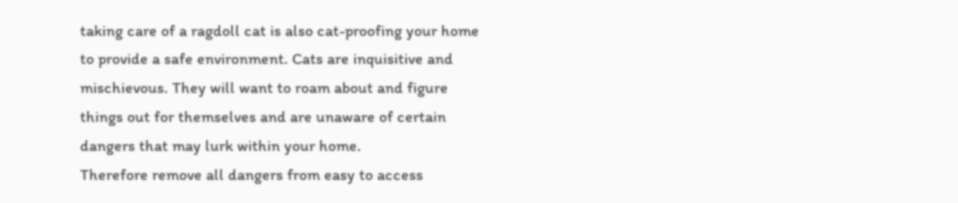taking care of a ragdoll cat is also cat-proofing your home to provide a safe environment. Cats are inquisitive and mischievous. They will want to roam about and figure things out for themselves and are unaware of certain dangers that may lurk within your home.
Therefore remove all dangers from easy to access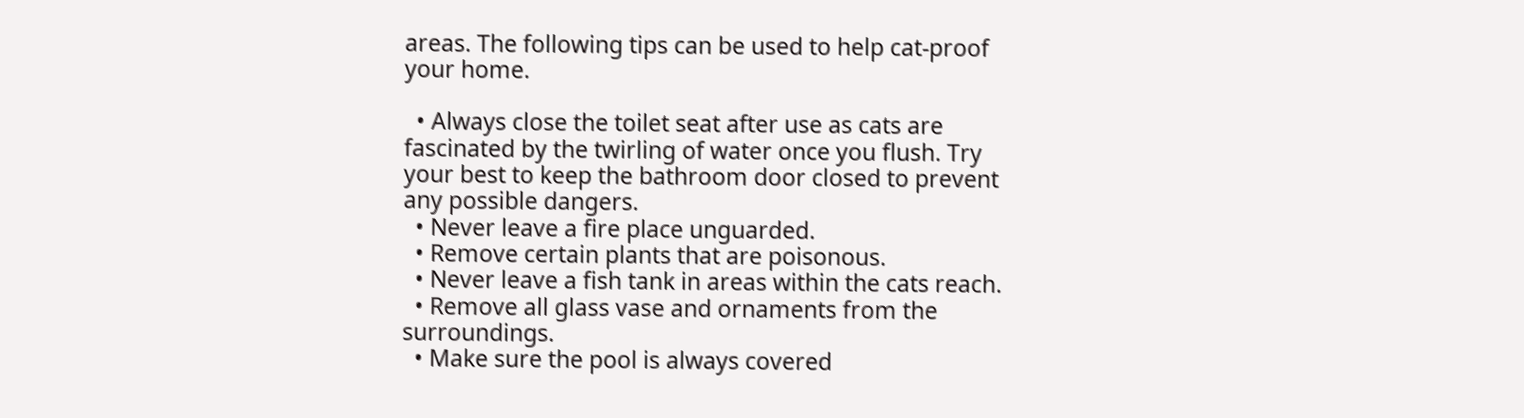areas. The following tips can be used to help cat-proof your home.

  • Always close the toilet seat after use as cats are fascinated by the twirling of water once you flush. Try your best to keep the bathroom door closed to prevent any possible dangers.
  • Never leave a fire place unguarded.
  • Remove certain plants that are poisonous.
  • Never leave a fish tank in areas within the cats reach.
  • Remove all glass vase and ornaments from the surroundings.
  • Make sure the pool is always covered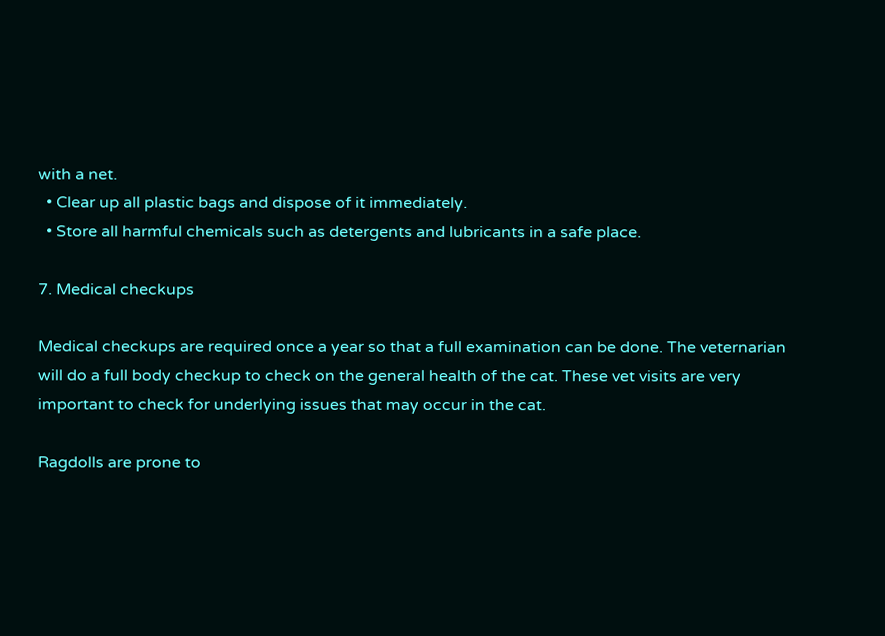with a net.
  • Clear up all plastic bags and dispose of it immediately.
  • Store all harmful chemicals such as detergents and lubricants in a safe place.

7. Medical checkups

Medical checkups are required once a year so that a full examination can be done. The veternarian will do a full body checkup to check on the general health of the cat. These vet visits are very important to check for underlying issues that may occur in the cat.

Ragdolls are prone to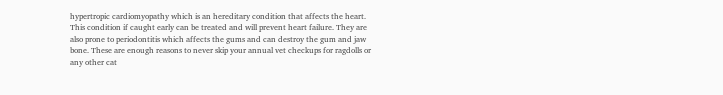hypertropic cardiomyopathy which is an hereditary condition that affects the heart. This condition if caught early can be treated and will prevent heart failure. They are also prone to periodontitis which affects the gums and can destroy the gum and jaw bone. These are enough reasons to never skip your annual vet checkups for ragdolls or any other cat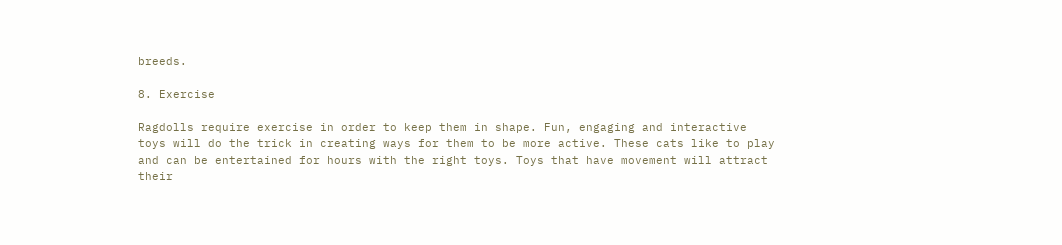breeds.

8. Exercise

Ragdolls require exercise in order to keep them in shape. Fun, engaging and interactive toys will do the trick in creating ways for them to be more active. These cats like to play and can be entertained for hours with the right toys. Toys that have movement will attract their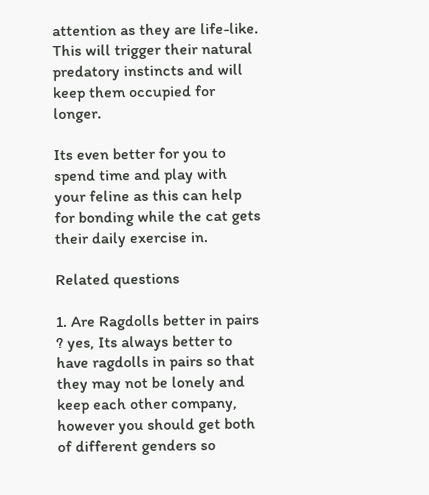attention as they are life-like. This will trigger their natural predatory instincts and will keep them occupied for longer.

Its even better for you to spend time and play with your feline as this can help for bonding while the cat gets their daily exercise in.

Related questions

1. Are Ragdolls better in pairs ? yes, Its always better to have ragdolls in pairs so that they may not be lonely and keep each other company, however you should get both of different genders so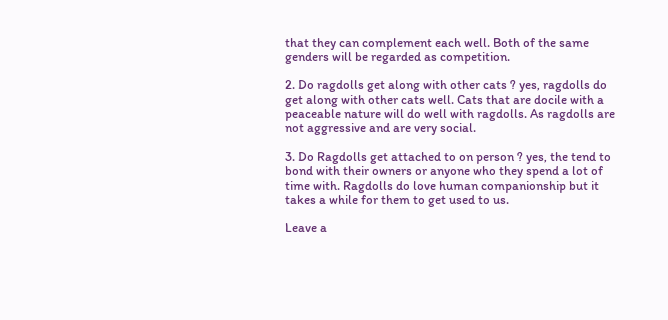that they can complement each well. Both of the same genders will be regarded as competition.

2. Do ragdolls get along with other cats ? yes, ragdolls do get along with other cats well. Cats that are docile with a peaceable nature will do well with ragdolls. As ragdolls are not aggressive and are very social.

3. Do Ragdolls get attached to on person ? yes, the tend to bond with their owners or anyone who they spend a lot of time with. Ragdolls do love human companionship but it takes a while for them to get used to us.

Leave a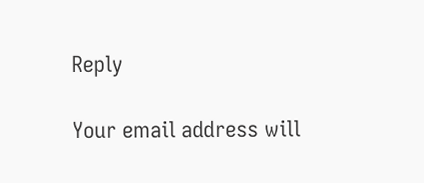Reply

Your email address will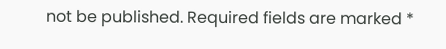not be published. Required fields are marked *